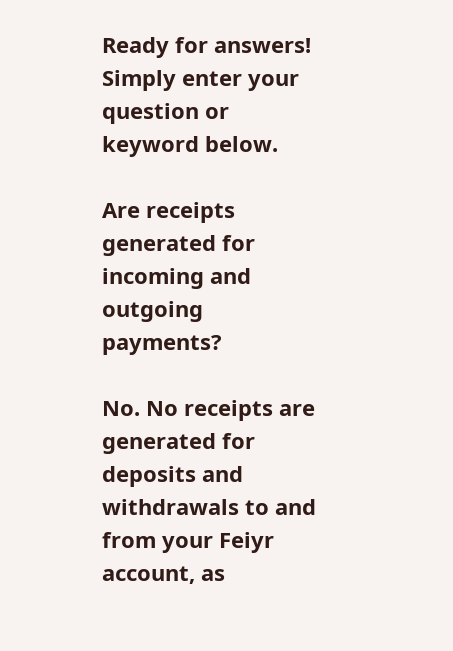Ready for answers! Simply enter your question or keyword below.

Are receipts generated for incoming and outgoing payments?

No. No receipts are generated for deposits and withdrawals to and from your Feiyr account, as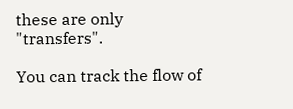these are only "transfers".

You can track the flow of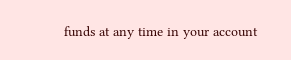funds at any time in your account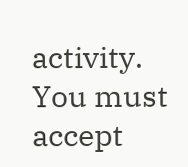activity.
You must accept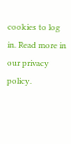cookies to log in. Read more in our privacy policy.